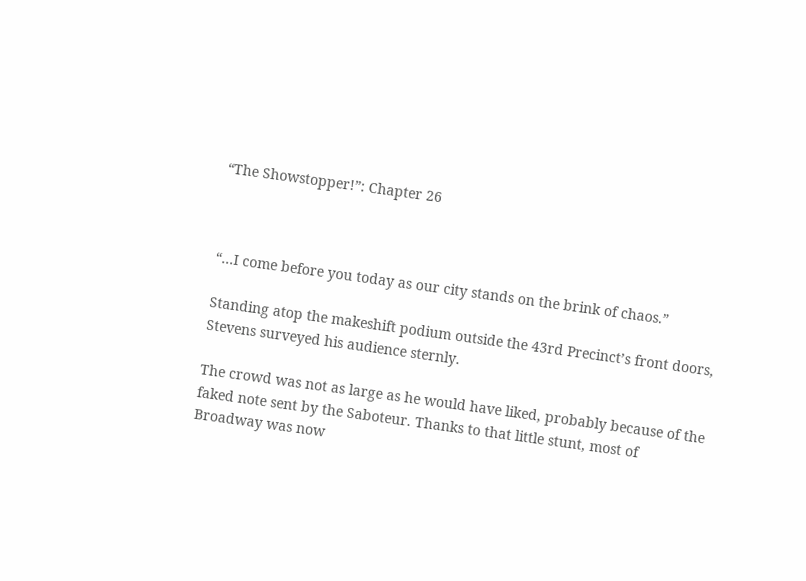“The Showstopper!”: Chapter 26



“…I come before you today as our city stands on the brink of chaos.”

Standing atop the makeshift podium outside the 43rd Precinct’s front doors, Stevens surveyed his audience sternly.

The crowd was not as large as he would have liked, probably because of the faked note sent by the Saboteur. Thanks to that little stunt, most of Broadway was now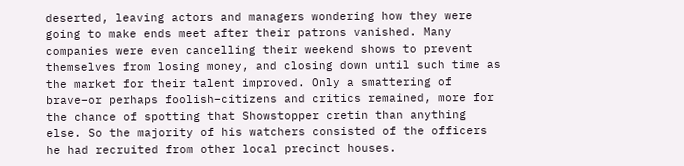deserted, leaving actors and managers wondering how they were going to make ends meet after their patrons vanished. Many companies were even cancelling their weekend shows to prevent themselves from losing money, and closing down until such time as the market for their talent improved. Only a smattering of brave–or perhaps foolish–citizens and critics remained, more for the chance of spotting that Showstopper cretin than anything else. So the majority of his watchers consisted of the officers he had recruited from other local precinct houses.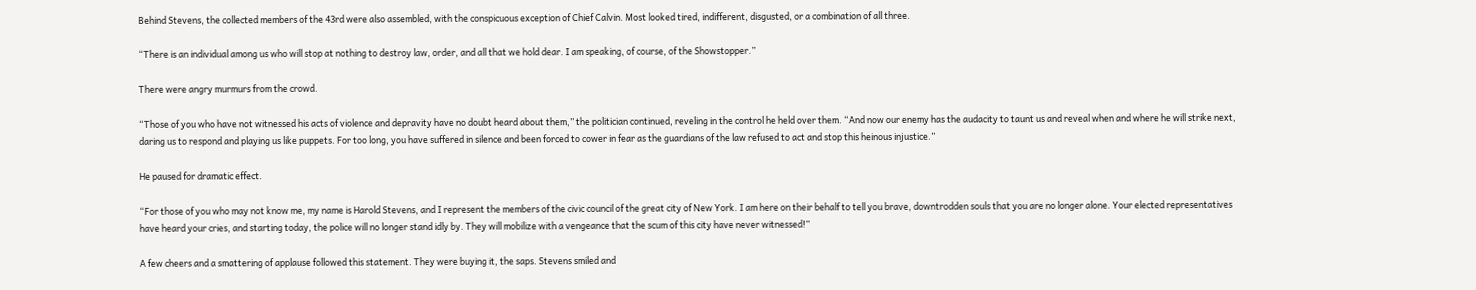Behind Stevens, the collected members of the 43rd were also assembled, with the conspicuous exception of Chief Calvin. Most looked tired, indifferent, disgusted, or a combination of all three.

“There is an individual among us who will stop at nothing to destroy law, order, and all that we hold dear. I am speaking, of course, of the Showstopper.”

There were angry murmurs from the crowd.

“Those of you who have not witnessed his acts of violence and depravity have no doubt heard about them,” the politician continued, reveling in the control he held over them. “And now our enemy has the audacity to taunt us and reveal when and where he will strike next, daring us to respond and playing us like puppets. For too long, you have suffered in silence and been forced to cower in fear as the guardians of the law refused to act and stop this heinous injustice.”

He paused for dramatic effect.

“For those of you who may not know me, my name is Harold Stevens, and I represent the members of the civic council of the great city of New York. I am here on their behalf to tell you brave, downtrodden souls that you are no longer alone. Your elected representatives have heard your cries, and starting today, the police will no longer stand idly by. They will mobilize with a vengeance that the scum of this city have never witnessed!”

A few cheers and a smattering of applause followed this statement. They were buying it, the saps. Stevens smiled and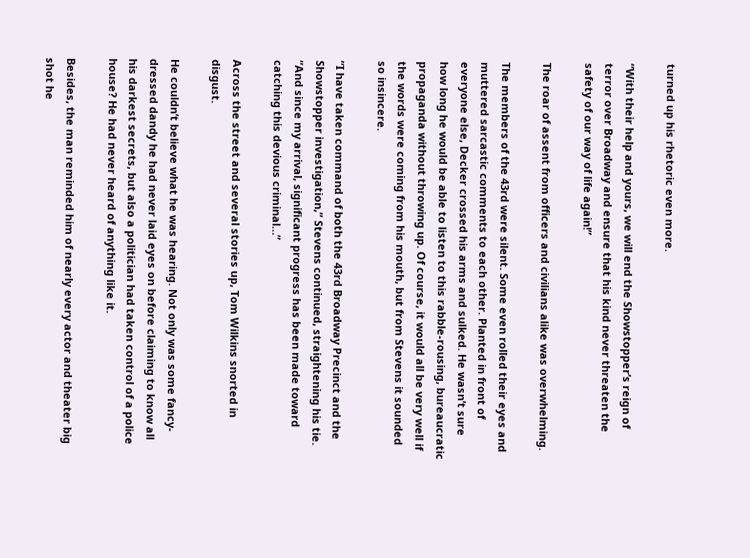turned up his rhetoric even more.

“With their help and yours, we will end the Showstopper’s reign of terror over Broadway and ensure that his kind never threaten the safety of our way of life again!”

The roar of assent from officers and civilians alike was overwhelming.

The members of the 43rd were silent. Some even rolled their eyes and muttered sarcastic comments to each other. Planted in front of everyone else, Decker crossed his arms and sulked. He wasn’t sure how long he would be able to listen to this rabble-rousing, bureaucratic propaganda without throwing up. Of course, it would all be very well if the words were coming from his mouth, but from Stevens it sounded so insincere.

“I have taken command of both the 43rd Broadway Precinct and the Showstopper investigation,” Stevens continued, straightening his tie. “And since my arrival, significant progress has been made toward catching this devious criminal…”

Across the street and several stories up, Tom Wilkins snorted in disgust.

He couldn’t believe what he was hearing. Not only was some fancy-dressed dandy he had never laid eyes on before claiming to know all his darkest secrets, but also a politician had taken control of a police house? He had never heard of anything like it.

Besides, the man reminded him of nearly every actor and theater big shot he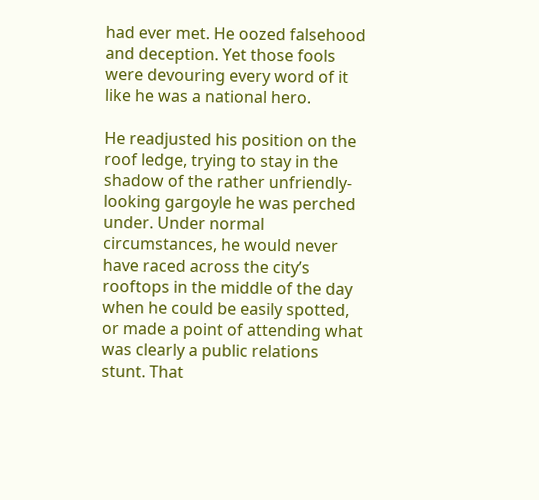had ever met. He oozed falsehood and deception. Yet those fools were devouring every word of it like he was a national hero.

He readjusted his position on the roof ledge, trying to stay in the shadow of the rather unfriendly-looking gargoyle he was perched under. Under normal circumstances, he would never have raced across the city’s rooftops in the middle of the day when he could be easily spotted, or made a point of attending what was clearly a public relations stunt. That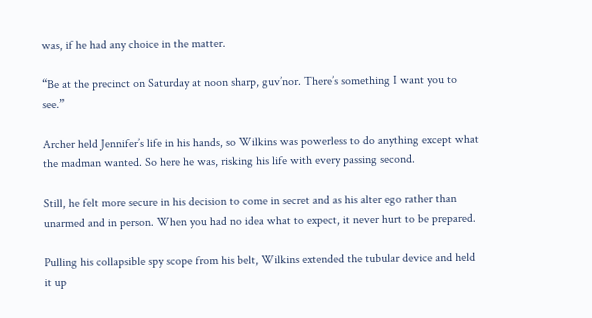was, if he had any choice in the matter.

“Be at the precinct on Saturday at noon sharp, guv’nor. There’s something I want you to see.”

Archer held Jennifer’s life in his hands, so Wilkins was powerless to do anything except what the madman wanted. So here he was, risking his life with every passing second.

Still, he felt more secure in his decision to come in secret and as his alter ego rather than unarmed and in person. When you had no idea what to expect, it never hurt to be prepared.

Pulling his collapsible spy scope from his belt, Wilkins extended the tubular device and held it up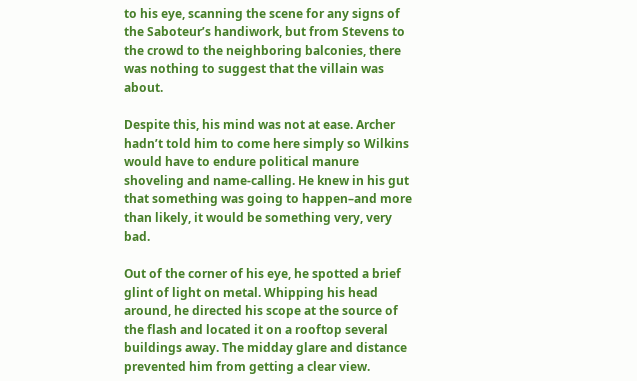to his eye, scanning the scene for any signs of the Saboteur’s handiwork, but from Stevens to the crowd to the neighboring balconies, there was nothing to suggest that the villain was about.

Despite this, his mind was not at ease. Archer hadn’t told him to come here simply so Wilkins would have to endure political manure shoveling and name-calling. He knew in his gut that something was going to happen–and more than likely, it would be something very, very bad.

Out of the corner of his eye, he spotted a brief glint of light on metal. Whipping his head around, he directed his scope at the source of the flash and located it on a rooftop several buildings away. The midday glare and distance prevented him from getting a clear view.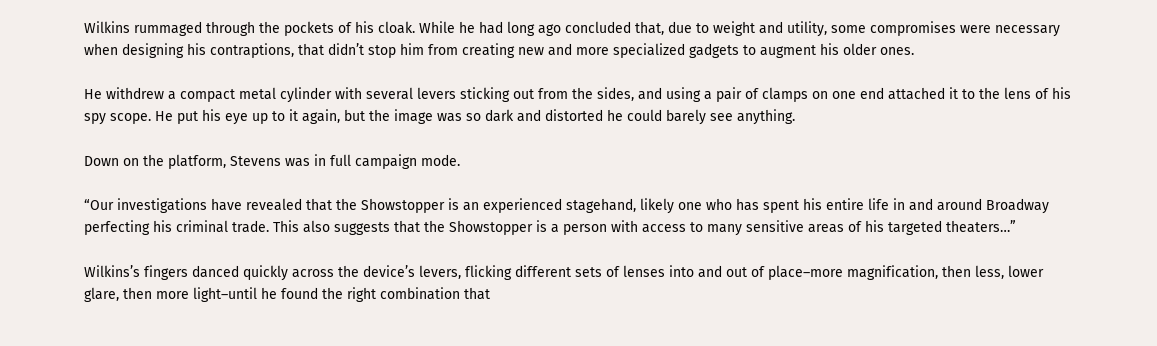Wilkins rummaged through the pockets of his cloak. While he had long ago concluded that, due to weight and utility, some compromises were necessary when designing his contraptions, that didn’t stop him from creating new and more specialized gadgets to augment his older ones.

He withdrew a compact metal cylinder with several levers sticking out from the sides, and using a pair of clamps on one end attached it to the lens of his spy scope. He put his eye up to it again, but the image was so dark and distorted he could barely see anything.

Down on the platform, Stevens was in full campaign mode.

“Our investigations have revealed that the Showstopper is an experienced stagehand, likely one who has spent his entire life in and around Broadway perfecting his criminal trade. This also suggests that the Showstopper is a person with access to many sensitive areas of his targeted theaters…”

Wilkins’s fingers danced quickly across the device’s levers, flicking different sets of lenses into and out of place–more magnification, then less, lower glare, then more light–until he found the right combination that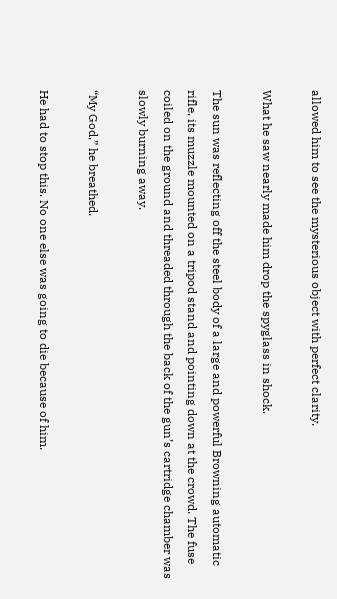allowed him to see the mysterious object with perfect clarity.

What he saw nearly made him drop the spyglass in shock.

The sun was reflecting off the steel body of a large and powerful Browning automatic rifle, its muzzle mounted on a tripod stand and pointing down at the crowd. The fuse coiled on the ground and threaded through the back of the gun’s cartridge chamber was slowly burning away.

“My God,” he breathed.

He had to stop this. No one else was going to die because of him.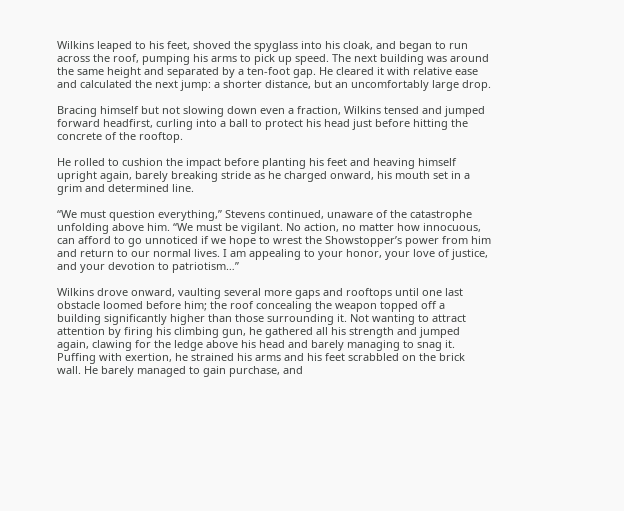Wilkins leaped to his feet, shoved the spyglass into his cloak, and began to run across the roof, pumping his arms to pick up speed. The next building was around the same height and separated by a ten-foot gap. He cleared it with relative ease and calculated the next jump: a shorter distance, but an uncomfortably large drop.

Bracing himself but not slowing down even a fraction, Wilkins tensed and jumped forward headfirst, curling into a ball to protect his head just before hitting the concrete of the rooftop.

He rolled to cushion the impact before planting his feet and heaving himself upright again, barely breaking stride as he charged onward, his mouth set in a grim and determined line.

“We must question everything,” Stevens continued, unaware of the catastrophe unfolding above him. “We must be vigilant. No action, no matter how innocuous, can afford to go unnoticed if we hope to wrest the Showstopper’s power from him and return to our normal lives. I am appealing to your honor, your love of justice, and your devotion to patriotism…”

Wilkins drove onward, vaulting several more gaps and rooftops until one last obstacle loomed before him; the roof concealing the weapon topped off a building significantly higher than those surrounding it. Not wanting to attract attention by firing his climbing gun, he gathered all his strength and jumped again, clawing for the ledge above his head and barely managing to snag it. Puffing with exertion, he strained his arms and his feet scrabbled on the brick wall. He barely managed to gain purchase, and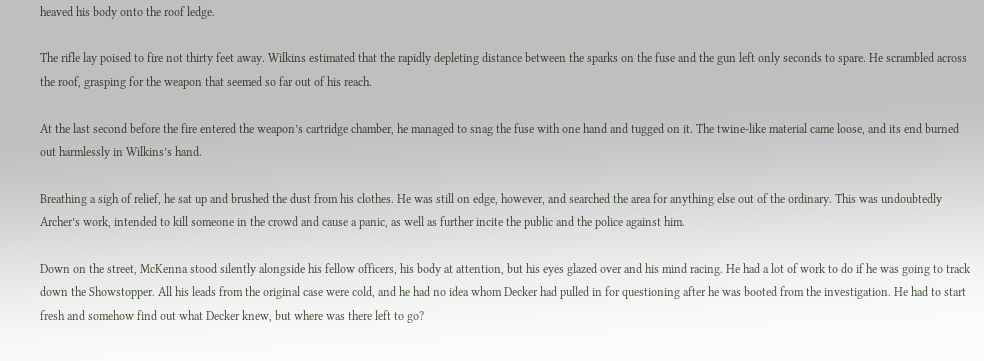heaved his body onto the roof ledge.

The rifle lay poised to fire not thirty feet away. Wilkins estimated that the rapidly depleting distance between the sparks on the fuse and the gun left only seconds to spare. He scrambled across the roof, grasping for the weapon that seemed so far out of his reach.

At the last second before the fire entered the weapon’s cartridge chamber, he managed to snag the fuse with one hand and tugged on it. The twine-like material came loose, and its end burned out harmlessly in Wilkins’s hand.

Breathing a sigh of relief, he sat up and brushed the dust from his clothes. He was still on edge, however, and searched the area for anything else out of the ordinary. This was undoubtedly Archer’s work, intended to kill someone in the crowd and cause a panic, as well as further incite the public and the police against him.

Down on the street, McKenna stood silently alongside his fellow officers, his body at attention, but his eyes glazed over and his mind racing. He had a lot of work to do if he was going to track down the Showstopper. All his leads from the original case were cold, and he had no idea whom Decker had pulled in for questioning after he was booted from the investigation. He had to start fresh and somehow find out what Decker knew, but where was there left to go?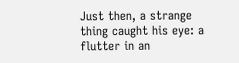Just then, a strange thing caught his eye: a flutter in an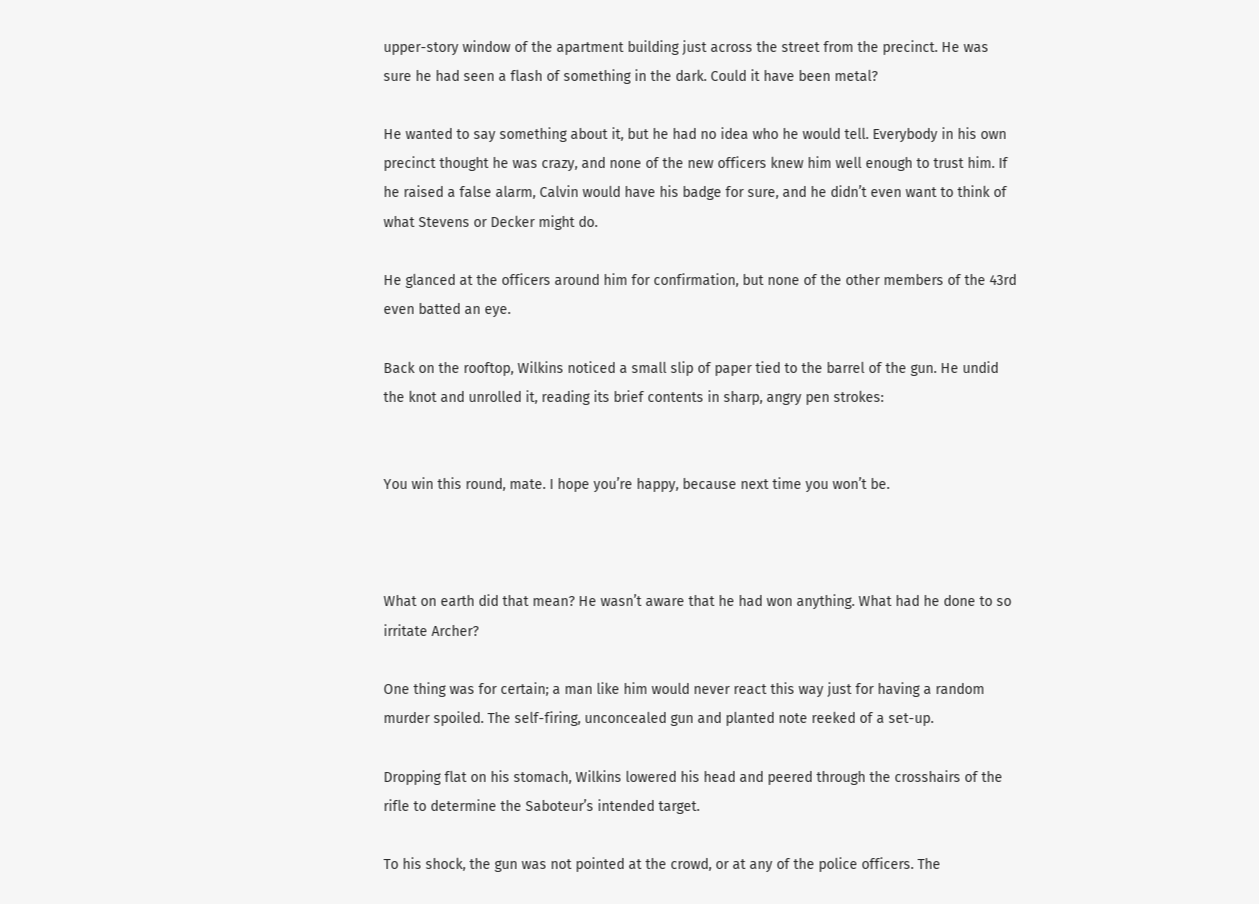upper-story window of the apartment building just across the street from the precinct. He was sure he had seen a flash of something in the dark. Could it have been metal?

He wanted to say something about it, but he had no idea who he would tell. Everybody in his own precinct thought he was crazy, and none of the new officers knew him well enough to trust him. If he raised a false alarm, Calvin would have his badge for sure, and he didn’t even want to think of what Stevens or Decker might do.

He glanced at the officers around him for confirmation, but none of the other members of the 43rd even batted an eye.

Back on the rooftop, Wilkins noticed a small slip of paper tied to the barrel of the gun. He undid the knot and unrolled it, reading its brief contents in sharp, angry pen strokes:


You win this round, mate. I hope you’re happy, because next time you won’t be.



What on earth did that mean? He wasn’t aware that he had won anything. What had he done to so irritate Archer?

One thing was for certain; a man like him would never react this way just for having a random murder spoiled. The self-firing, unconcealed gun and planted note reeked of a set-up.

Dropping flat on his stomach, Wilkins lowered his head and peered through the crosshairs of the rifle to determine the Saboteur’s intended target.

To his shock, the gun was not pointed at the crowd, or at any of the police officers. The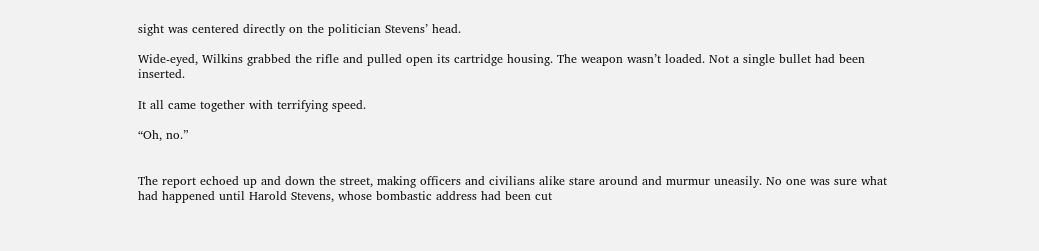sight was centered directly on the politician Stevens’ head.

Wide-eyed, Wilkins grabbed the rifle and pulled open its cartridge housing. The weapon wasn’t loaded. Not a single bullet had been inserted.

It all came together with terrifying speed.

“Oh, no.”


The report echoed up and down the street, making officers and civilians alike stare around and murmur uneasily. No one was sure what had happened until Harold Stevens, whose bombastic address had been cut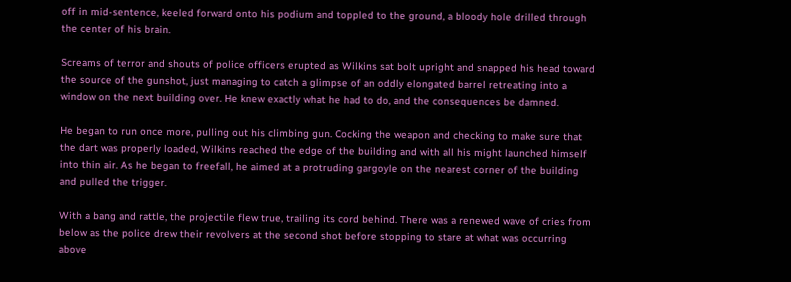off in mid-sentence, keeled forward onto his podium and toppled to the ground, a bloody hole drilled through the center of his brain.

Screams of terror and shouts of police officers erupted as Wilkins sat bolt upright and snapped his head toward the source of the gunshot, just managing to catch a glimpse of an oddly elongated barrel retreating into a window on the next building over. He knew exactly what he had to do, and the consequences be damned.

He began to run once more, pulling out his climbing gun. Cocking the weapon and checking to make sure that the dart was properly loaded, Wilkins reached the edge of the building and with all his might launched himself into thin air. As he began to freefall, he aimed at a protruding gargoyle on the nearest corner of the building and pulled the trigger.

With a bang and rattle, the projectile flew true, trailing its cord behind. There was a renewed wave of cries from below as the police drew their revolvers at the second shot before stopping to stare at what was occurring above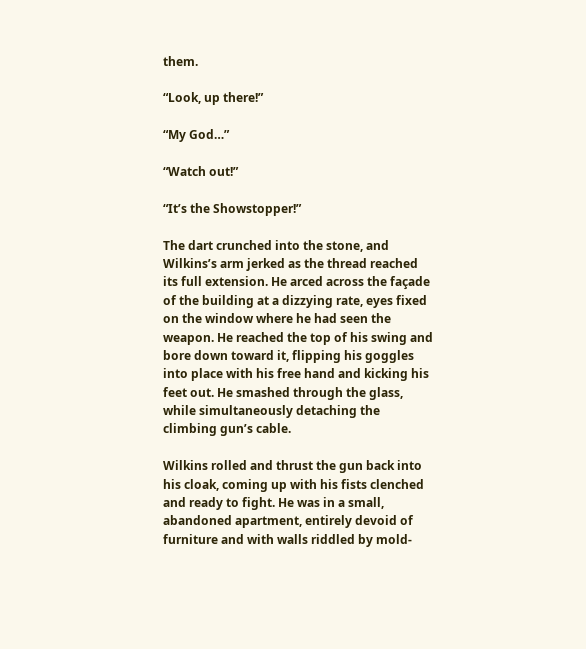them.

“Look, up there!”

“My God…”

“Watch out!”

“It’s the Showstopper!”

The dart crunched into the stone, and Wilkins’s arm jerked as the thread reached its full extension. He arced across the façade of the building at a dizzying rate, eyes fixed on the window where he had seen the weapon. He reached the top of his swing and bore down toward it, flipping his goggles into place with his free hand and kicking his feet out. He smashed through the glass, while simultaneously detaching the climbing gun’s cable.

Wilkins rolled and thrust the gun back into his cloak, coming up with his fists clenched and ready to fight. He was in a small, abandoned apartment, entirely devoid of furniture and with walls riddled by mold-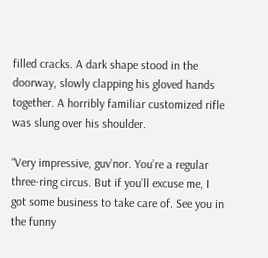filled cracks. A dark shape stood in the doorway, slowly clapping his gloved hands together. A horribly familiar customized rifle was slung over his shoulder.

“Very impressive, guv’nor. You’re a regular three-ring circus. But if you’ll excuse me, I got some business to take care of. See you in the funny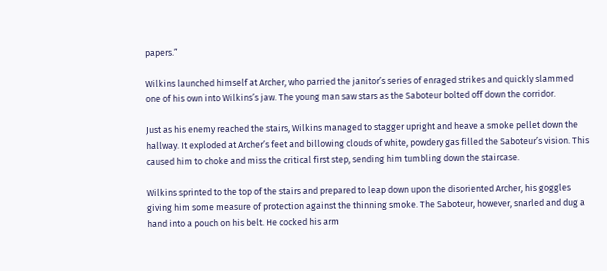papers.”

Wilkins launched himself at Archer, who parried the janitor’s series of enraged strikes and quickly slammed one of his own into Wilkins’s jaw. The young man saw stars as the Saboteur bolted off down the corridor.

Just as his enemy reached the stairs, Wilkins managed to stagger upright and heave a smoke pellet down the hallway. It exploded at Archer’s feet and billowing clouds of white, powdery gas filled the Saboteur’s vision. This caused him to choke and miss the critical first step, sending him tumbling down the staircase.

Wilkins sprinted to the top of the stairs and prepared to leap down upon the disoriented Archer, his goggles giving him some measure of protection against the thinning smoke. The Saboteur, however, snarled and dug a hand into a pouch on his belt. He cocked his arm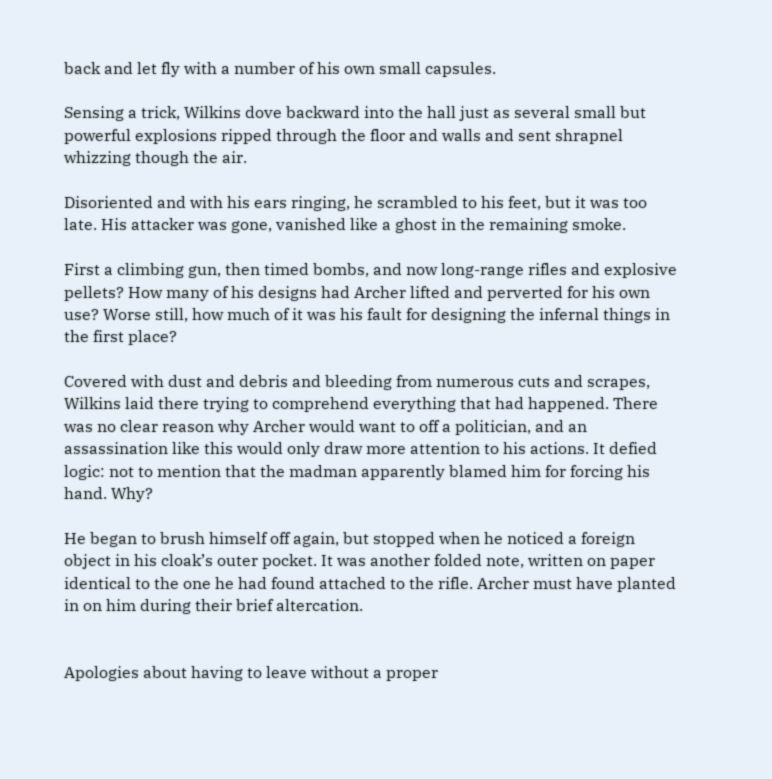back and let fly with a number of his own small capsules.

Sensing a trick, Wilkins dove backward into the hall just as several small but powerful explosions ripped through the floor and walls and sent shrapnel whizzing though the air.

Disoriented and with his ears ringing, he scrambled to his feet, but it was too late. His attacker was gone, vanished like a ghost in the remaining smoke.

First a climbing gun, then timed bombs, and now long-range rifles and explosive pellets? How many of his designs had Archer lifted and perverted for his own use? Worse still, how much of it was his fault for designing the infernal things in the first place?

Covered with dust and debris and bleeding from numerous cuts and scrapes, Wilkins laid there trying to comprehend everything that had happened. There was no clear reason why Archer would want to off a politician, and an assassination like this would only draw more attention to his actions. It defied logic: not to mention that the madman apparently blamed him for forcing his hand. Why?

He began to brush himself off again, but stopped when he noticed a foreign object in his cloak’s outer pocket. It was another folded note, written on paper identical to the one he had found attached to the rifle. Archer must have planted in on him during their brief altercation.


Apologies about having to leave without a proper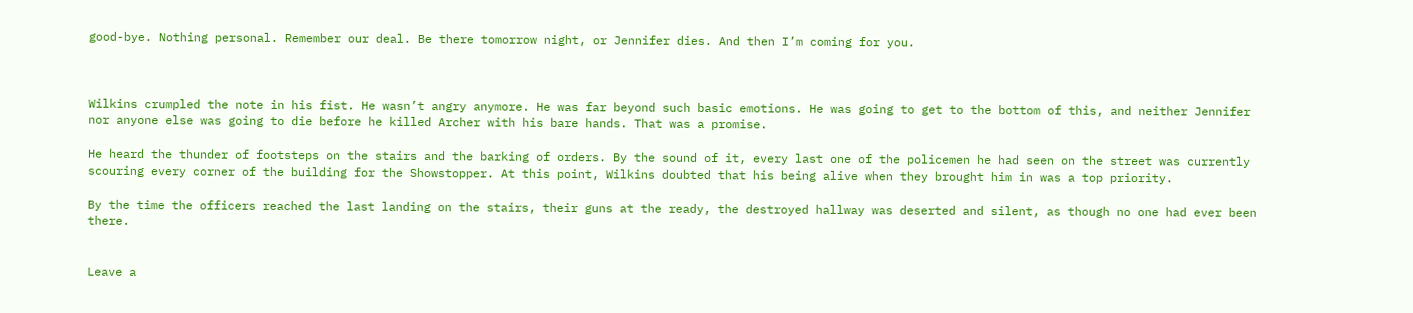good-bye. Nothing personal. Remember our deal. Be there tomorrow night, or Jennifer dies. And then I’m coming for you.



Wilkins crumpled the note in his fist. He wasn’t angry anymore. He was far beyond such basic emotions. He was going to get to the bottom of this, and neither Jennifer nor anyone else was going to die before he killed Archer with his bare hands. That was a promise.

He heard the thunder of footsteps on the stairs and the barking of orders. By the sound of it, every last one of the policemen he had seen on the street was currently scouring every corner of the building for the Showstopper. At this point, Wilkins doubted that his being alive when they brought him in was a top priority.

By the time the officers reached the last landing on the stairs, their guns at the ready, the destroyed hallway was deserted and silent, as though no one had ever been there.


Leave a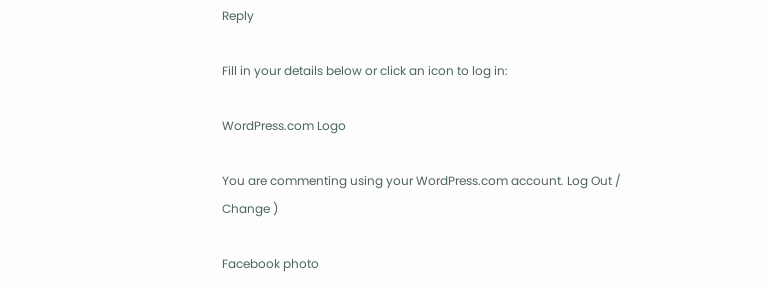Reply

Fill in your details below or click an icon to log in:

WordPress.com Logo

You are commenting using your WordPress.com account. Log Out /  Change )

Facebook photo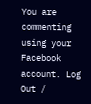You are commenting using your Facebook account. Log Out /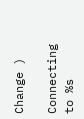Change )

Connecting to %s